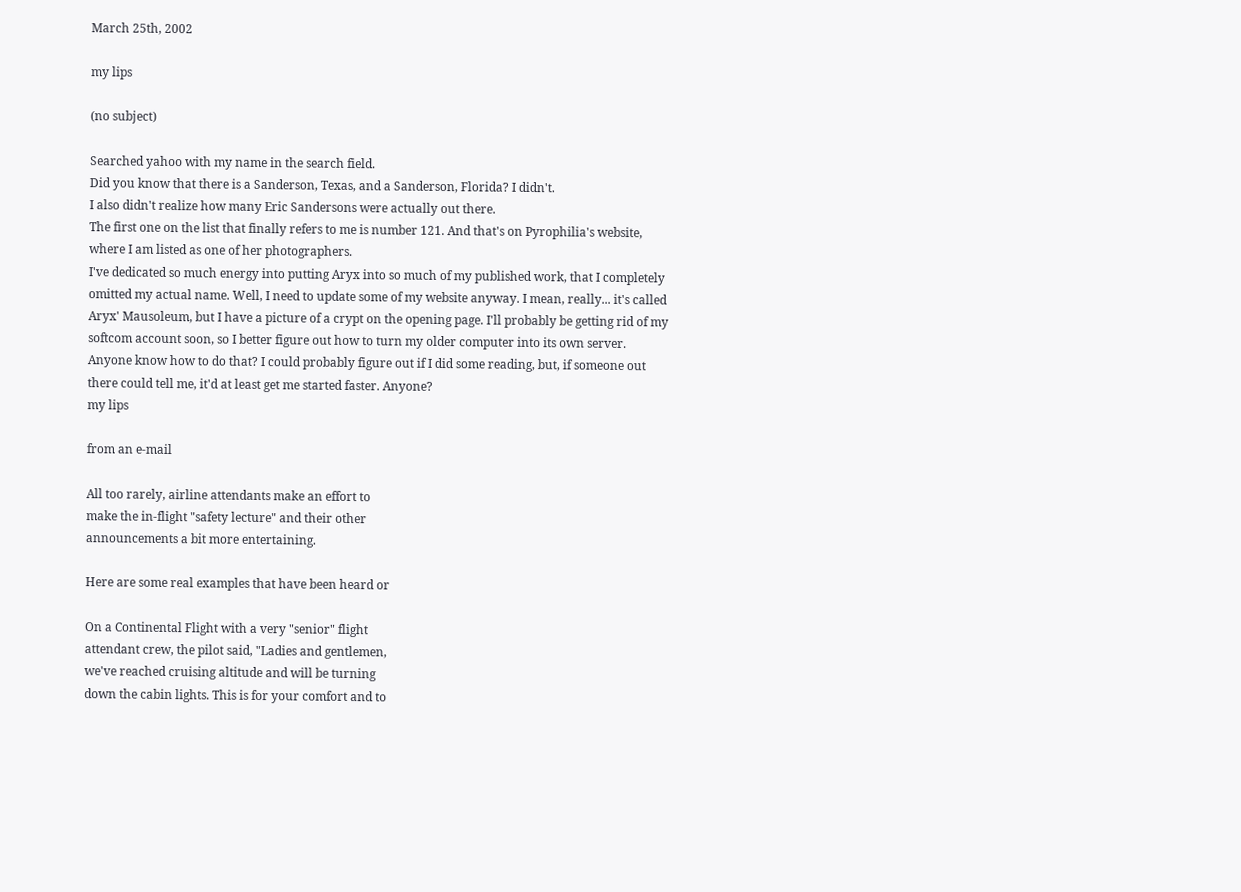March 25th, 2002

my lips

(no subject)

Searched yahoo with my name in the search field.
Did you know that there is a Sanderson, Texas, and a Sanderson, Florida? I didn't.
I also didn't realize how many Eric Sandersons were actually out there.
The first one on the list that finally refers to me is number 121. And that's on Pyrophilia's website, where I am listed as one of her photographers.
I've dedicated so much energy into putting Aryx into so much of my published work, that I completely omitted my actual name. Well, I need to update some of my website anyway. I mean, really... it's called Aryx' Mausoleum, but I have a picture of a crypt on the opening page. I'll probably be getting rid of my softcom account soon, so I better figure out how to turn my older computer into its own server.
Anyone know how to do that? I could probably figure out if I did some reading, but, if someone out there could tell me, it'd at least get me started faster. Anyone?
my lips

from an e-mail

All too rarely, airline attendants make an effort to
make the in-flight "safety lecture" and their other
announcements a bit more entertaining.

Here are some real examples that have been heard or

On a Continental Flight with a very "senior" flight
attendant crew, the pilot said, "Ladies and gentlemen,
we've reached cruising altitude and will be turning
down the cabin lights. This is for your comfort and to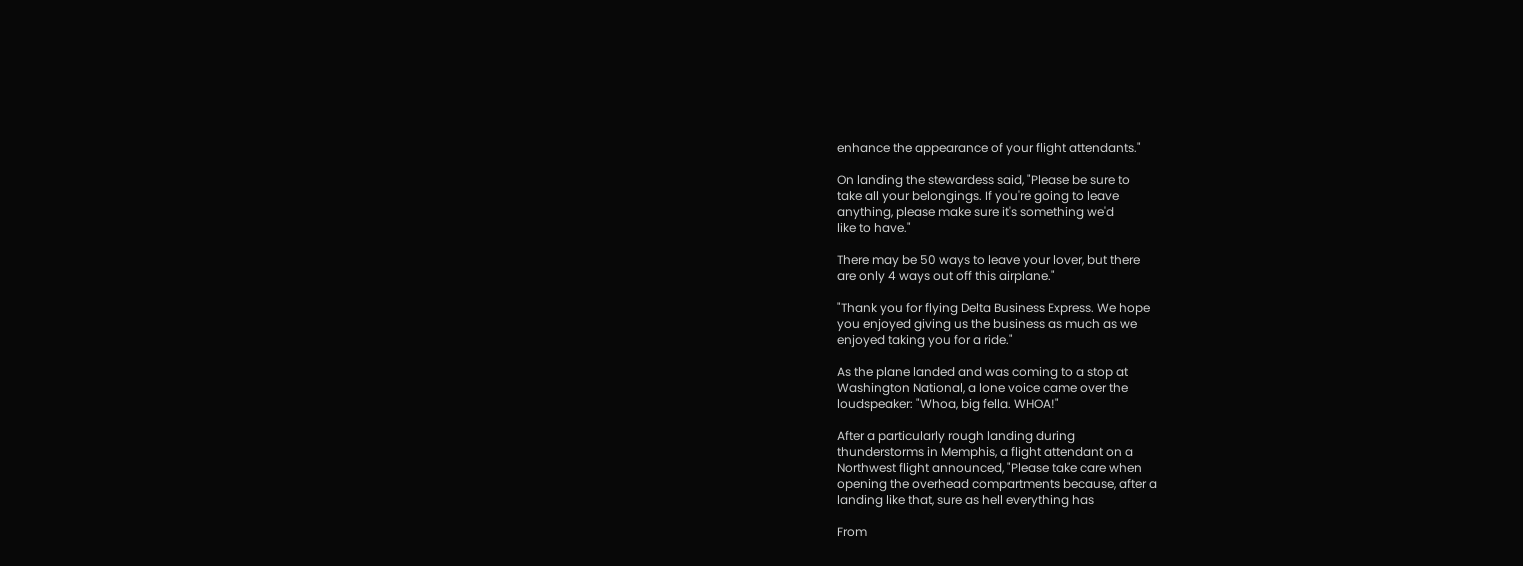enhance the appearance of your flight attendants."

On landing the stewardess said, "Please be sure to
take all your belongings. If you're going to leave
anything, please make sure it's something we'd
like to have."

There may be 50 ways to leave your lover, but there
are only 4 ways out off this airplane."

"Thank you for flying Delta Business Express. We hope
you enjoyed giving us the business as much as we
enjoyed taking you for a ride."

As the plane landed and was coming to a stop at
Washington National, a lone voice came over the
loudspeaker: "Whoa, big fella. WHOA!"

After a particularly rough landing during
thunderstorms in Memphis, a flight attendant on a
Northwest flight announced, "Please take care when
opening the overhead compartments because, after a
landing like that, sure as hell everything has

From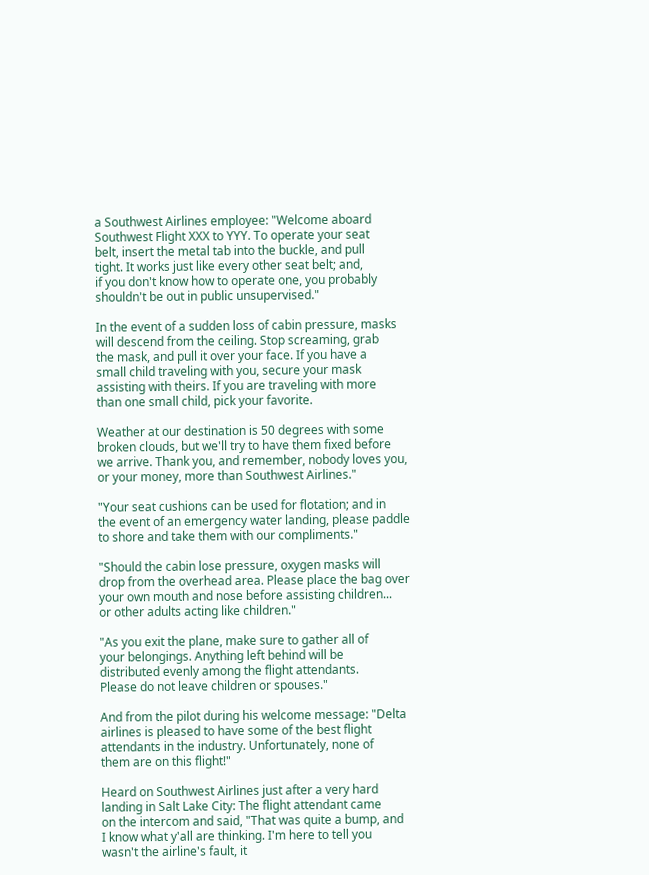a Southwest Airlines employee: "Welcome aboard
Southwest Flight XXX to YYY. To operate your seat
belt, insert the metal tab into the buckle, and pull
tight. It works just like every other seat belt; and,
if you don't know how to operate one, you probably
shouldn't be out in public unsupervised."

In the event of a sudden loss of cabin pressure, masks
will descend from the ceiling. Stop screaming, grab
the mask, and pull it over your face. If you have a
small child traveling with you, secure your mask
assisting with theirs. If you are traveling with more
than one small child, pick your favorite.

Weather at our destination is 50 degrees with some
broken clouds, but we'll try to have them fixed before
we arrive. Thank you, and remember, nobody loves you,
or your money, more than Southwest Airlines."

"Your seat cushions can be used for flotation; and in
the event of an emergency water landing, please paddle
to shore and take them with our compliments."

"Should the cabin lose pressure, oxygen masks will
drop from the overhead area. Please place the bag over
your own mouth and nose before assisting children...
or other adults acting like children."

"As you exit the plane, make sure to gather all of
your belongings. Anything left behind will be
distributed evenly among the flight attendants.
Please do not leave children or spouses."

And from the pilot during his welcome message: "Delta
airlines is pleased to have some of the best flight
attendants in the industry. Unfortunately, none of
them are on this flight!"

Heard on Southwest Airlines just after a very hard
landing in Salt Lake City: The flight attendant came
on the intercom and said, "That was quite a bump, and
I know what y'all are thinking. I'm here to tell you
wasn't the airline's fault, it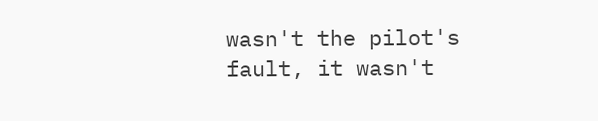wasn't the pilot's
fault, it wasn't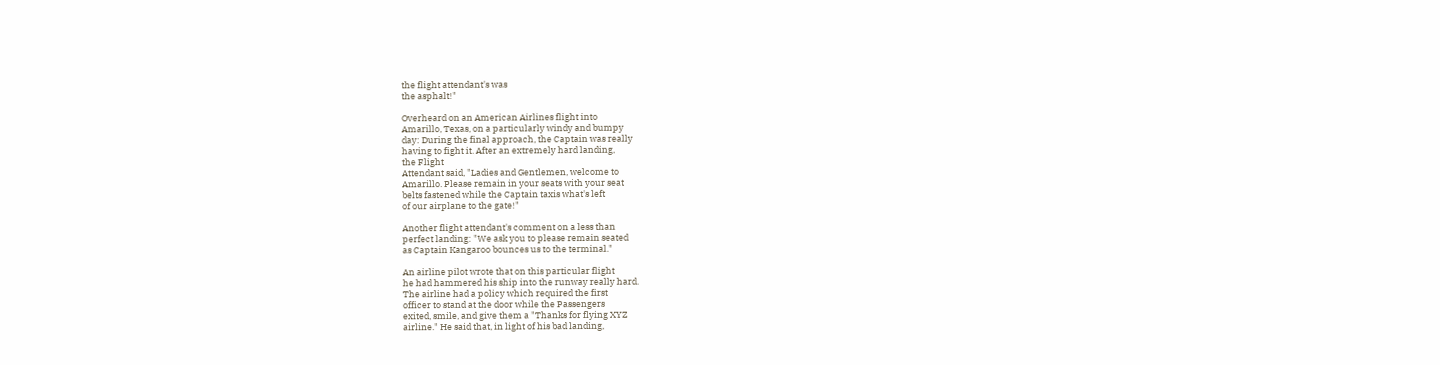the flight attendant's was
the asphalt!"

Overheard on an American Airlines flight into
Amarillo, Texas, on a particularly windy and bumpy
day: During the final approach, the Captain was really
having to fight it. After an extremely hard landing,
the Flight
Attendant said, "Ladies and Gentlemen, welcome to
Amarillo. Please remain in your seats with your seat
belts fastened while the Captain taxis what's left
of our airplane to the gate!"

Another flight attendant's comment on a less than
perfect landing: "We ask you to please remain seated
as Captain Kangaroo bounces us to the terminal."

An airline pilot wrote that on this particular flight
he had hammered his ship into the runway really hard.
The airline had a policy which required the first
officer to stand at the door while the Passengers
exited, smile, and give them a "Thanks for flying XYZ
airline." He said that, in light of his bad landing,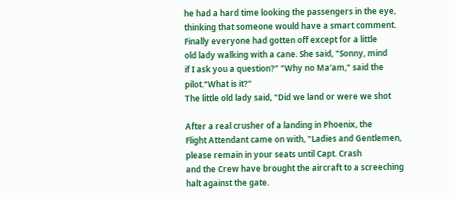he had a hard time looking the passengers in the eye,
thinking that someone would have a smart comment.
Finally everyone had gotten off except for a little
old lady walking with a cane. She said, "Sonny, mind
if I ask you a question?" "Why no Ma'am," said the
pilot."What is it?"
The little old lady said, "Did we land or were we shot

After a real crusher of a landing in Phoenix, the
Flight Attendant came on with, "Ladies and Gentlemen,
please remain in your seats until Capt. Crash
and the Crew have brought the aircraft to a screeching
halt against the gate.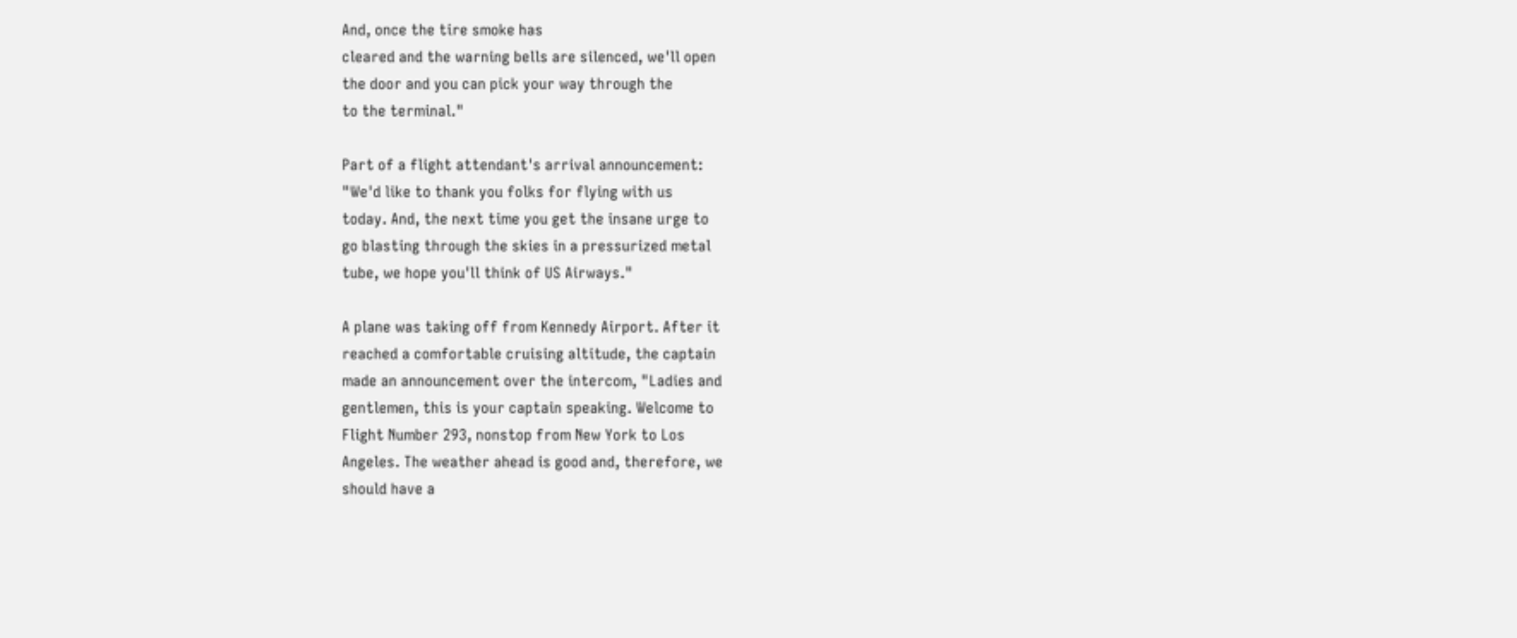And, once the tire smoke has
cleared and the warning bells are silenced, we'll open
the door and you can pick your way through the
to the terminal."

Part of a flight attendant's arrival announcement:
"We'd like to thank you folks for flying with us
today. And, the next time you get the insane urge to
go blasting through the skies in a pressurized metal
tube, we hope you'll think of US Airways."

A plane was taking off from Kennedy Airport. After it
reached a comfortable cruising altitude, the captain
made an announcement over the intercom, "Ladies and
gentlemen, this is your captain speaking. Welcome to
Flight Number 293, nonstop from New York to Los
Angeles. The weather ahead is good and, therefore, we
should have a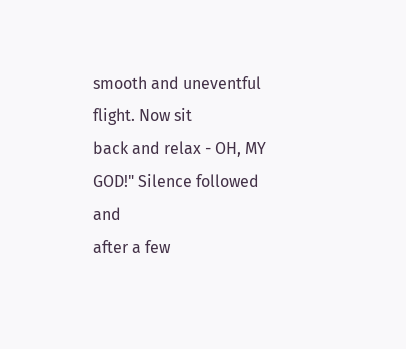smooth and uneventful flight. Now sit
back and relax - OH, MY GOD!" Silence followed and
after a few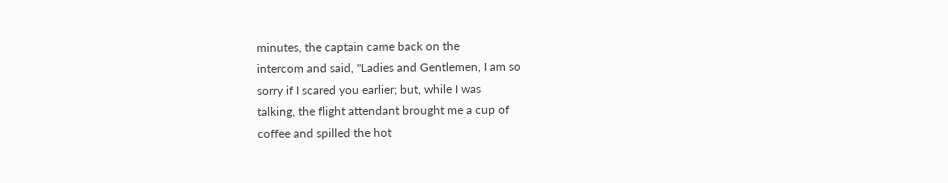minutes, the captain came back on the
intercom and said, "Ladies and Gentlemen, I am so
sorry if I scared you earlier; but, while I was
talking, the flight attendant brought me a cup of
coffee and spilled the hot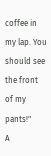coffee in my lap. You
should see the front of my pants!"
A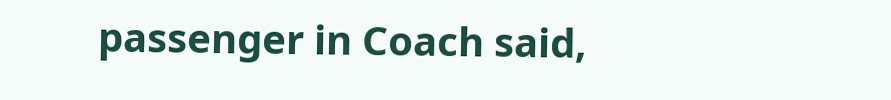passenger in Coach said,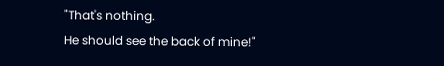"That's nothing.
He should see the back of mine!"